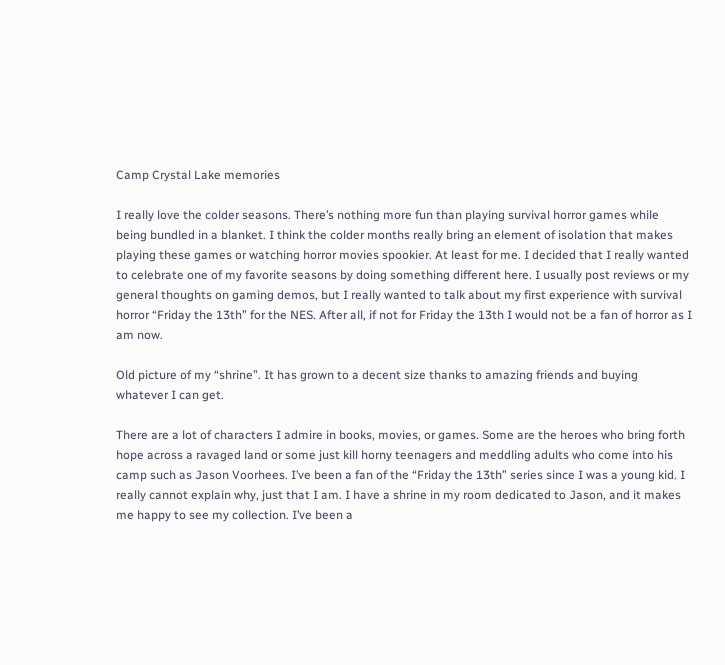Camp Crystal Lake memories

I really love the colder seasons. There’s nothing more fun than playing survival horror games while being bundled in a blanket. I think the colder months really bring an element of isolation that makes playing these games or watching horror movies spookier. At least for me. I decided that I really wanted to celebrate one of my favorite seasons by doing something different here. I usually post reviews or my general thoughts on gaming demos, but I really wanted to talk about my first experience with survival horror “Friday the 13th” for the NES. After all, if not for Friday the 13th I would not be a fan of horror as I am now.

Old picture of my “shrine”. It has grown to a decent size thanks to amazing friends and buying whatever I can get.

There are a lot of characters I admire in books, movies, or games. Some are the heroes who bring forth hope across a ravaged land or some just kill horny teenagers and meddling adults who come into his camp such as Jason Voorhees. I’ve been a fan of the “Friday the 13th” series since I was a young kid. I really cannot explain why, just that I am. I have a shrine in my room dedicated to Jason, and it makes me happy to see my collection. I’ve been a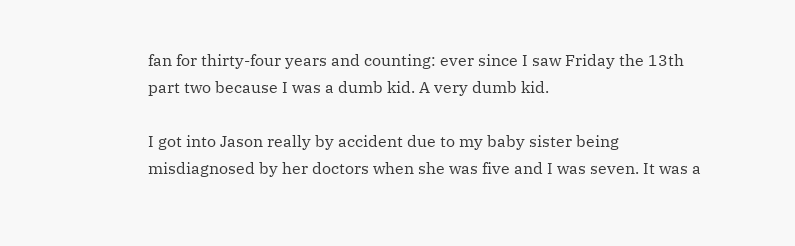fan for thirty-four years and counting: ever since I saw Friday the 13th part two because I was a dumb kid. A very dumb kid.

I got into Jason really by accident due to my baby sister being misdiagnosed by her doctors when she was five and I was seven. It was a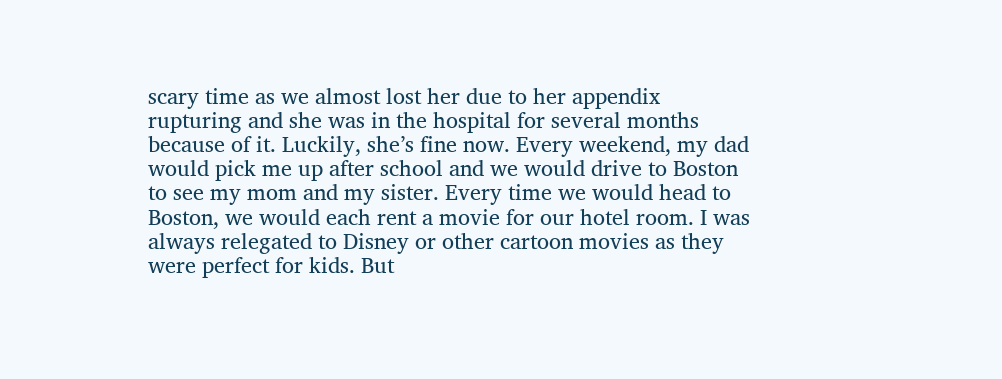scary time as we almost lost her due to her appendix rupturing and she was in the hospital for several months because of it. Luckily, she’s fine now. Every weekend, my dad would pick me up after school and we would drive to Boston to see my mom and my sister. Every time we would head to Boston, we would each rent a movie for our hotel room. I was always relegated to Disney or other cartoon movies as they were perfect for kids. But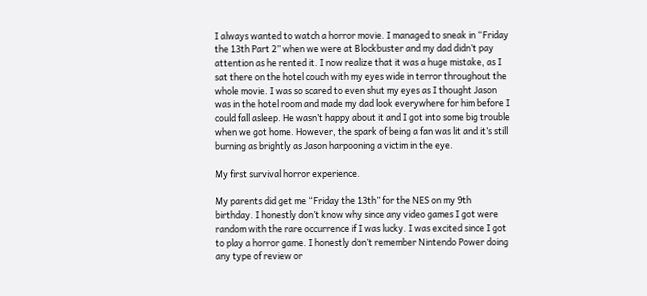I always wanted to watch a horror movie. I managed to sneak in “Friday the 13th Part 2” when we were at Blockbuster and my dad didn’t pay attention as he rented it. I now realize that it was a huge mistake, as I sat there on the hotel couch with my eyes wide in terror throughout the whole movie. I was so scared to even shut my eyes as I thought Jason was in the hotel room and made my dad look everywhere for him before I could fall asleep. He wasn’t happy about it and I got into some big trouble when we got home. However, the spark of being a fan was lit and it’s still burning as brightly as Jason harpooning a victim in the eye.

My first survival horror experience.

My parents did get me “Friday the 13th” for the NES on my 9th birthday. I honestly don’t know why since any video games I got were random with the rare occurrence if I was lucky. I was excited since I got to play a horror game. I honestly don’t remember Nintendo Power doing any type of review or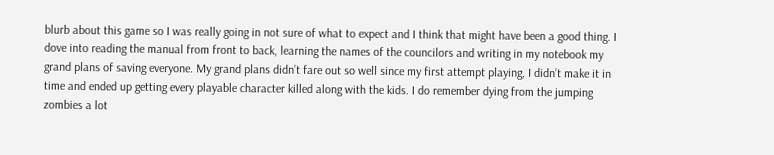blurb about this game so I was really going in not sure of what to expect and I think that might have been a good thing. I dove into reading the manual from front to back, learning the names of the councilors and writing in my notebook my grand plans of saving everyone. My grand plans didn’t fare out so well since my first attempt playing, I didn’t make it in time and ended up getting every playable character killed along with the kids. I do remember dying from the jumping zombies a lot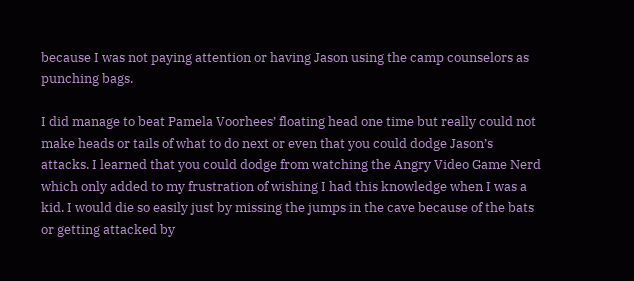because I was not paying attention or having Jason using the camp counselors as punching bags.

I did manage to beat Pamela Voorhees’ floating head one time but really could not make heads or tails of what to do next or even that you could dodge Jason’s attacks. I learned that you could dodge from watching the Angry Video Game Nerd which only added to my frustration of wishing I had this knowledge when I was a kid. I would die so easily just by missing the jumps in the cave because of the bats or getting attacked by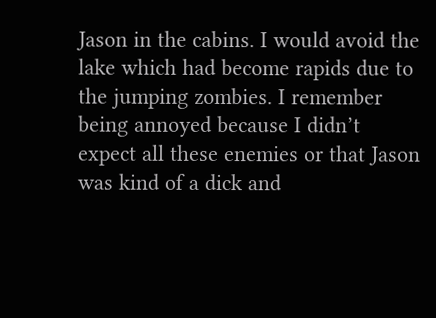Jason in the cabins. I would avoid the lake which had become rapids due to the jumping zombies. I remember being annoyed because I didn’t expect all these enemies or that Jason was kind of a dick and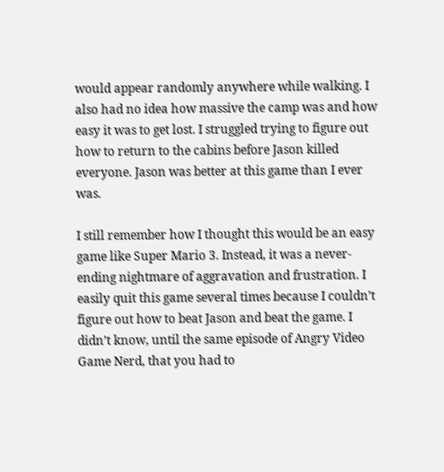would appear randomly anywhere while walking. I also had no idea how massive the camp was and how easy it was to get lost. I struggled trying to figure out how to return to the cabins before Jason killed everyone. Jason was better at this game than I ever was.

I still remember how I thought this would be an easy game like Super Mario 3. Instead, it was a never-ending nightmare of aggravation and frustration. I easily quit this game several times because I couldn’t figure out how to beat Jason and beat the game. I didn’t know, until the same episode of Angry Video Game Nerd, that you had to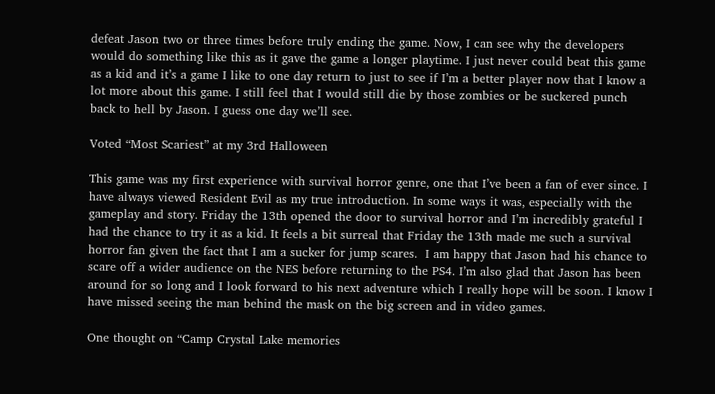defeat Jason two or three times before truly ending the game. Now, I can see why the developers would do something like this as it gave the game a longer playtime. I just never could beat this game as a kid and it’s a game I like to one day return to just to see if I’m a better player now that I know a lot more about this game. I still feel that I would still die by those zombies or be suckered punch back to hell by Jason. I guess one day we’ll see.

Voted “Most Scariest” at my 3rd Halloween

This game was my first experience with survival horror genre, one that I’ve been a fan of ever since. I have always viewed Resident Evil as my true introduction. In some ways it was, especially with the gameplay and story. Friday the 13th opened the door to survival horror and I’m incredibly grateful I had the chance to try it as a kid. It feels a bit surreal that Friday the 13th made me such a survival horror fan given the fact that I am a sucker for jump scares.  I am happy that Jason had his chance to scare off a wider audience on the NES before returning to the PS4. I’m also glad that Jason has been around for so long and I look forward to his next adventure which I really hope will be soon. I know I have missed seeing the man behind the mask on the big screen and in video games.

One thought on “Camp Crystal Lake memories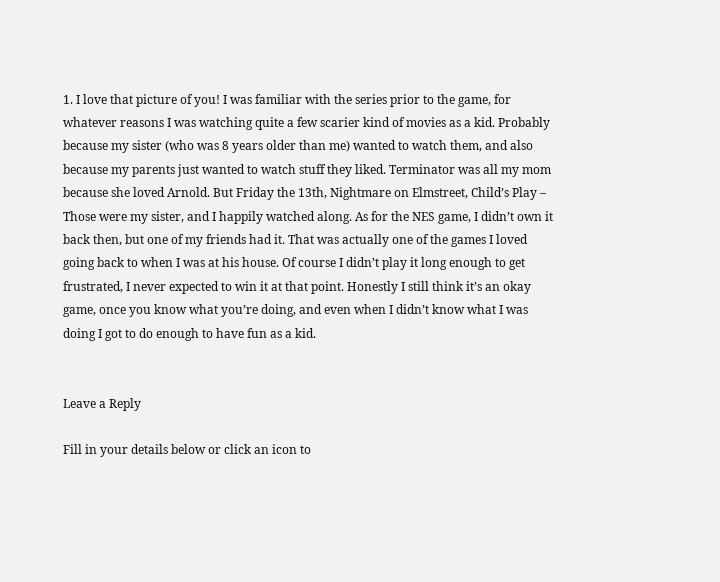1. I love that picture of you! I was familiar with the series prior to the game, for whatever reasons I was watching quite a few scarier kind of movies as a kid. Probably because my sister (who was 8 years older than me) wanted to watch them, and also because my parents just wanted to watch stuff they liked. Terminator was all my mom because she loved Arnold. But Friday the 13th, Nightmare on Elmstreet, Child’s Play – Those were my sister, and I happily watched along. As for the NES game, I didn’t own it back then, but one of my friends had it. That was actually one of the games I loved going back to when I was at his house. Of course I didn’t play it long enough to get frustrated, I never expected to win it at that point. Honestly I still think it’s an okay game, once you know what you’re doing, and even when I didn’t know what I was doing I got to do enough to have fun as a kid.


Leave a Reply

Fill in your details below or click an icon to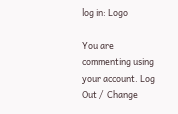log in: Logo

You are commenting using your account. Log Out /  Change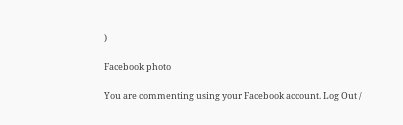)

Facebook photo

You are commenting using your Facebook account. Log Out /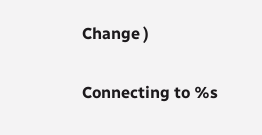Change )

Connecting to %s